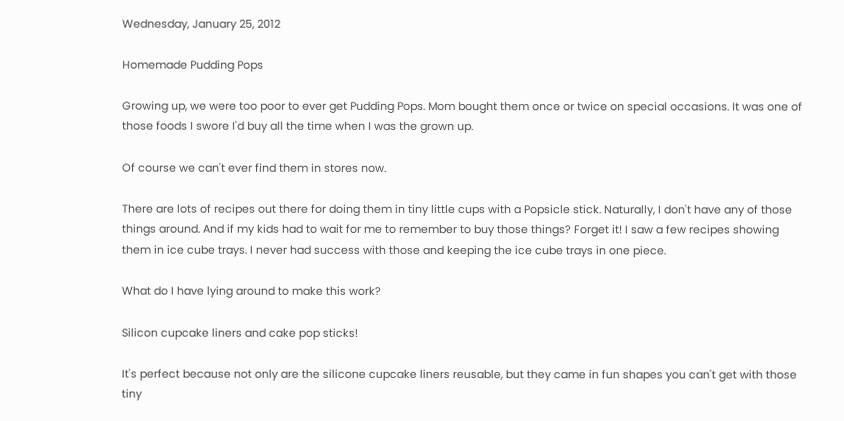Wednesday, January 25, 2012

Homemade Pudding Pops

Growing up, we were too poor to ever get Pudding Pops. Mom bought them once or twice on special occasions. It was one of those foods I swore I'd buy all the time when I was the grown up.

Of course we can't ever find them in stores now.

There are lots of recipes out there for doing them in tiny little cups with a Popsicle stick. Naturally, I don't have any of those things around. And if my kids had to wait for me to remember to buy those things? Forget it! I saw a few recipes showing them in ice cube trays. I never had success with those and keeping the ice cube trays in one piece.

What do I have lying around to make this work?

Silicon cupcake liners and cake pop sticks!

It's perfect because not only are the silicone cupcake liners reusable, but they came in fun shapes you can't get with those tiny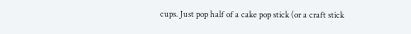cups. Just pop half of a cake pop stick (or a craft stick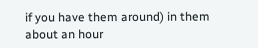if you have them around) in them about an hour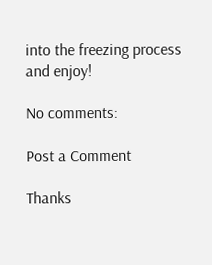into the freezing process and enjoy!

No comments:

Post a Comment

Thanks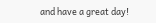and have a great day!